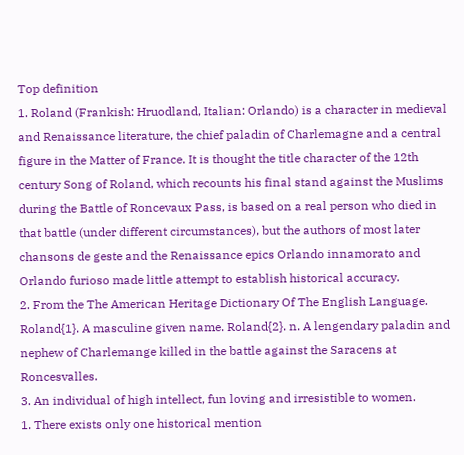Top definition
1. Roland (Frankish: Hruodland, Italian: Orlando) is a character in medieval and Renaissance literature, the chief paladin of Charlemagne and a central figure in the Matter of France. It is thought the title character of the 12th century Song of Roland, which recounts his final stand against the Muslims during the Battle of Roncevaux Pass, is based on a real person who died in that battle (under different circumstances), but the authors of most later chansons de geste and the Renaissance epics Orlando innamorato and Orlando furioso made little attempt to establish historical accuracy.
2. From the The American Heritage Dictionary Of The English Language. Roland{1}. A masculine given name. Roland{2}. n. A lengendary paladin and nephew of Charlemange killed in the battle against the Saracens at Roncesvalles.
3. An individual of high intellect, fun loving and irresistible to women.
1. There exists only one historical mention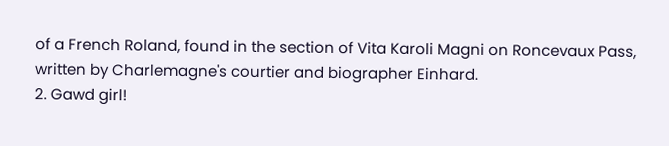of a French Roland, found in the section of Vita Karoli Magni on Roncevaux Pass, written by Charlemagne's courtier and biographer Einhard.
2. Gawd girl!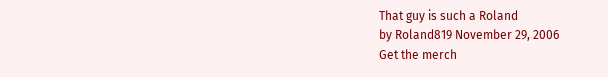That guy is such a Roland
by Roland819 November 29, 2006
Get the merch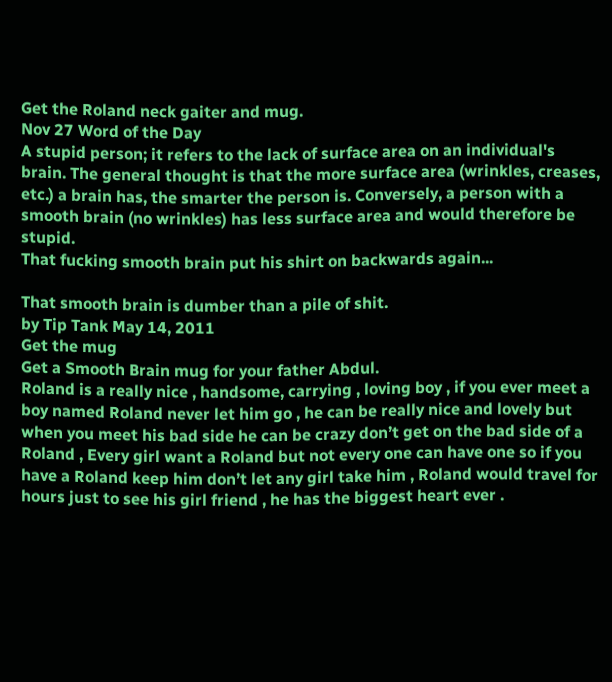Get the Roland neck gaiter and mug.
Nov 27 Word of the Day
A stupid person; it refers to the lack of surface area on an individual's brain. The general thought is that the more surface area (wrinkles, creases, etc.) a brain has, the smarter the person is. Conversely, a person with a smooth brain (no wrinkles) has less surface area and would therefore be stupid.
That fucking smooth brain put his shirt on backwards again...

That smooth brain is dumber than a pile of shit.
by Tip Tank May 14, 2011
Get the mug
Get a Smooth Brain mug for your father Abdul.
Roland is a really nice , handsome, carrying , loving boy , if you ever meet a boy named Roland never let him go , he can be really nice and lovely but when you meet his bad side he can be crazy don’t get on the bad side of a Roland , Every girl want a Roland but not every one can have one so if you have a Roland keep him don’t let any girl take him , Roland would travel for hours just to see his girl friend , he has the biggest heart ever .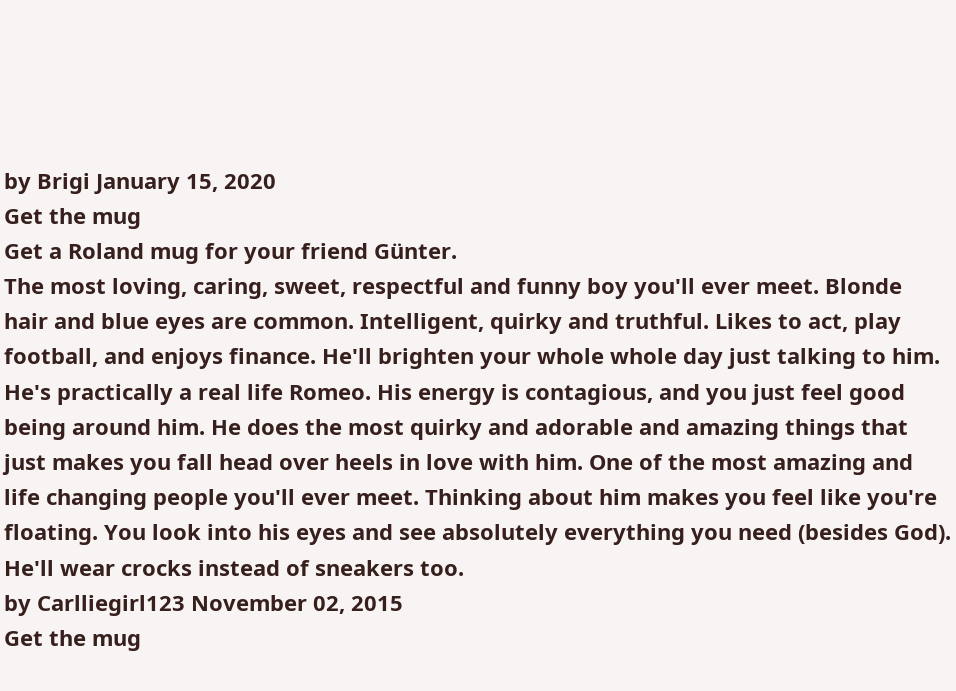by Brigi January 15, 2020
Get the mug
Get a Roland mug for your friend Günter.
The most loving, caring, sweet, respectful and funny boy you'll ever meet. Blonde hair and blue eyes are common. Intelligent, quirky and truthful. Likes to act, play football, and enjoys finance. He'll brighten your whole whole day just talking to him. He's practically a real life Romeo. His energy is contagious, and you just feel good being around him. He does the most quirky and adorable and amazing things that just makes you fall head over heels in love with him. One of the most amazing and life changing people you'll ever meet. Thinking about him makes you feel like you're floating. You look into his eyes and see absolutely everything you need (besides God). He'll wear crocks instead of sneakers too.
by Carlliegirl123 November 02, 2015
Get the mug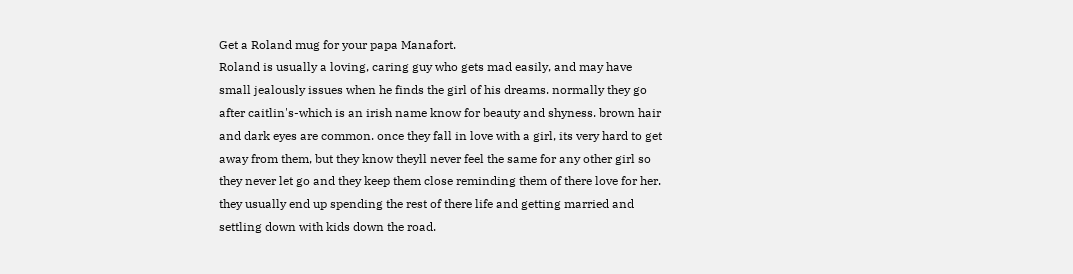Get a Roland mug for your papa Manafort.
Roland is usually a loving, caring guy who gets mad easily, and may have small jealously issues when he finds the girl of his dreams. normally they go after caitlin's-which is an irish name know for beauty and shyness. brown hair and dark eyes are common. once they fall in love with a girl, its very hard to get away from them, but they know theyll never feel the same for any other girl so they never let go and they keep them close reminding them of there love for her. they usually end up spending the rest of there life and getting married and settling down with kids down the road.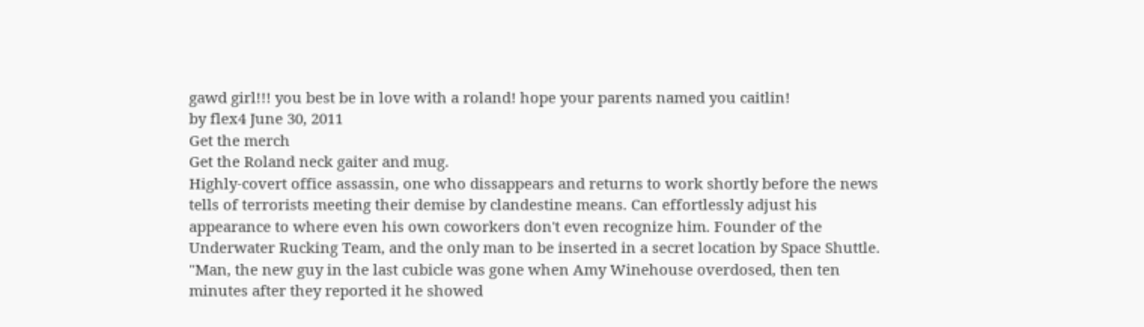gawd girl!!! you best be in love with a roland! hope your parents named you caitlin!
by flex4 June 30, 2011
Get the merch
Get the Roland neck gaiter and mug.
Highly-covert office assassin, one who dissappears and returns to work shortly before the news tells of terrorists meeting their demise by clandestine means. Can effortlessly adjust his appearance to where even his own coworkers don't even recognize him. Founder of the Underwater Rucking Team, and the only man to be inserted in a secret location by Space Shuttle.
"Man, the new guy in the last cubicle was gone when Amy Winehouse overdosed, then ten minutes after they reported it he showed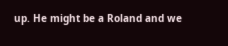up. He might be a Roland and we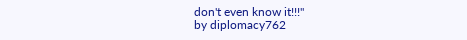don't even know it!!!"
by diplomacy762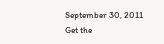September 30, 2011
Get the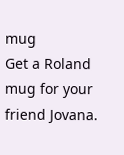mug
Get a Roland mug for your friend Jovana.